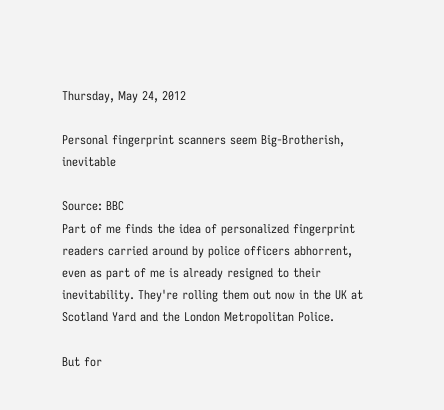Thursday, May 24, 2012

Personal fingerprint scanners seem Big-Brotherish, inevitable

Source: BBC
Part of me finds the idea of personalized fingerprint readers carried around by police officers abhorrent, even as part of me is already resigned to their inevitability. They're rolling them out now in the UK at Scotland Yard and the London Metropolitan Police.

But for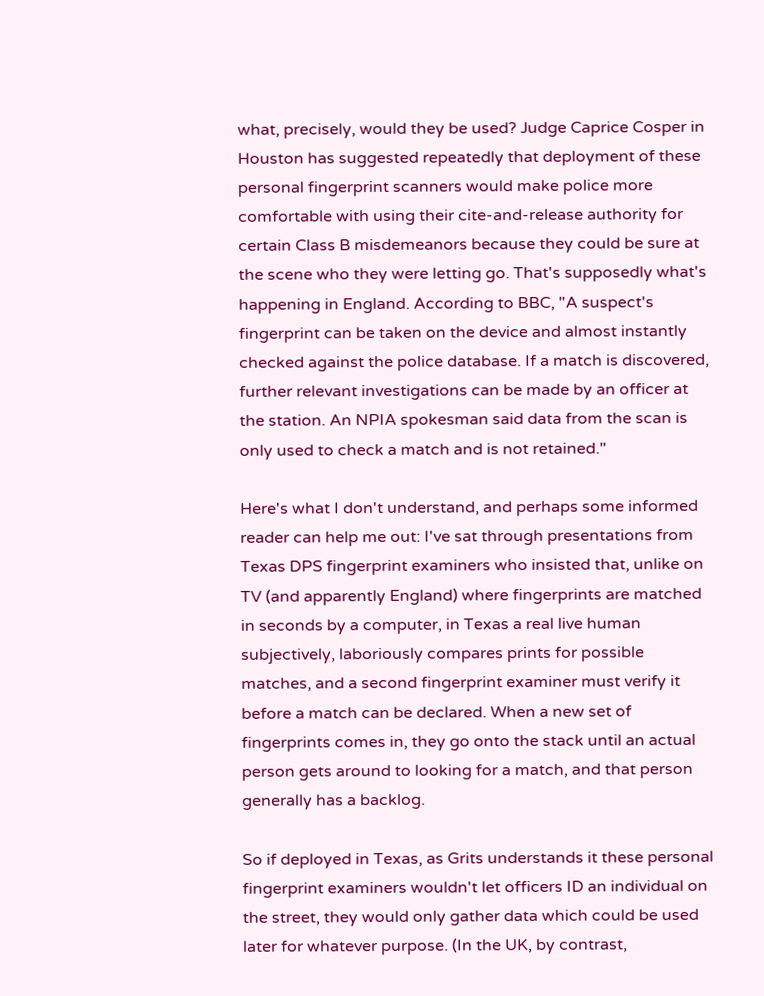what, precisely, would they be used? Judge Caprice Cosper in Houston has suggested repeatedly that deployment of these personal fingerprint scanners would make police more comfortable with using their cite-and-release authority for certain Class B misdemeanors because they could be sure at the scene who they were letting go. That's supposedly what's happening in England. According to BBC, "A suspect's fingerprint can be taken on the device and almost instantly checked against the police database. If a match is discovered, further relevant investigations can be made by an officer at the station. An NPIA spokesman said data from the scan is only used to check a match and is not retained."

Here's what I don't understand, and perhaps some informed reader can help me out: I've sat through presentations from Texas DPS fingerprint examiners who insisted that, unlike on TV (and apparently England) where fingerprints are matched in seconds by a computer, in Texas a real live human subjectively, laboriously compares prints for possible matches, and a second fingerprint examiner must verify it before a match can be declared. When a new set of fingerprints comes in, they go onto the stack until an actual person gets around to looking for a match, and that person generally has a backlog.

So if deployed in Texas, as Grits understands it these personal fingerprint examiners wouldn't let officers ID an individual on the street, they would only gather data which could be used later for whatever purpose. (In the UK, by contrast,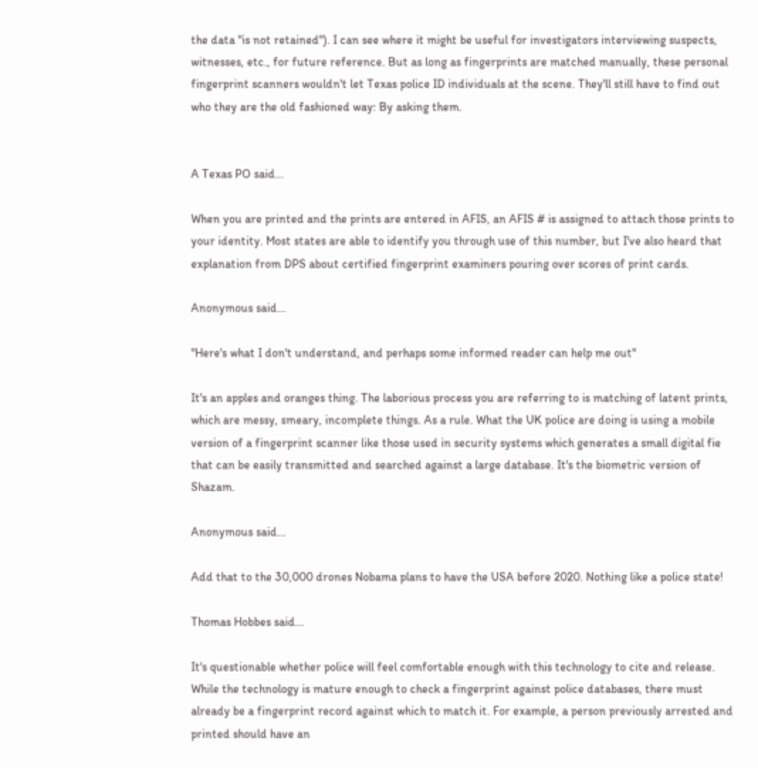the data "is not retained"). I can see where it might be useful for investigators interviewing suspects, witnesses, etc., for future reference. But as long as fingerprints are matched manually, these personal fingerprint scanners wouldn't let Texas police ID individuals at the scene. They'll still have to find out who they are the old fashioned way: By asking them.


A Texas PO said...

When you are printed and the prints are entered in AFIS, an AFIS # is assigned to attach those prints to your identity. Most states are able to identify you through use of this number, but I've also heard that explanation from DPS about certified fingerprint examiners pouring over scores of print cards.

Anonymous said...

"Here's what I don't understand, and perhaps some informed reader can help me out"

It's an apples and oranges thing. The laborious process you are referring to is matching of latent prints, which are messy, smeary, incomplete things. As a rule. What the UK police are doing is using a mobile version of a fingerprint scanner like those used in security systems which generates a small digital fie that can be easily transmitted and searched against a large database. It's the biometric version of Shazam.

Anonymous said...

Add that to the 30,000 drones Nobama plans to have the USA before 2020. Nothing like a police state!

Thomas Hobbes said...

It's questionable whether police will feel comfortable enough with this technology to cite and release. While the technology is mature enough to check a fingerprint against police databases, there must already be a fingerprint record against which to match it. For example, a person previously arrested and printed should have an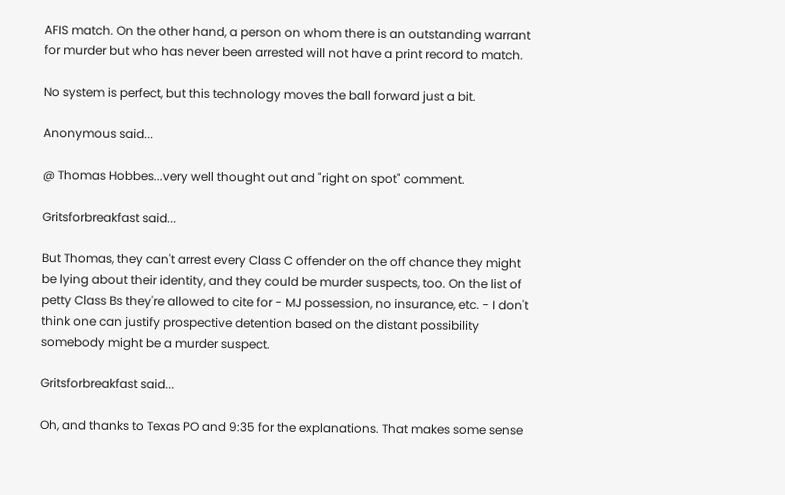AFIS match. On the other hand, a person on whom there is an outstanding warrant for murder but who has never been arrested will not have a print record to match.

No system is perfect, but this technology moves the ball forward just a bit.

Anonymous said...

@ Thomas Hobbes...very well thought out and "right on spot" comment.

Gritsforbreakfast said...

But Thomas, they can't arrest every Class C offender on the off chance they might be lying about their identity, and they could be murder suspects, too. On the list of petty Class Bs they're allowed to cite for - MJ possession, no insurance, etc. - I don't think one can justify prospective detention based on the distant possibility somebody might be a murder suspect.

Gritsforbreakfast said...

Oh, and thanks to Texas PO and 9:35 for the explanations. That makes some sense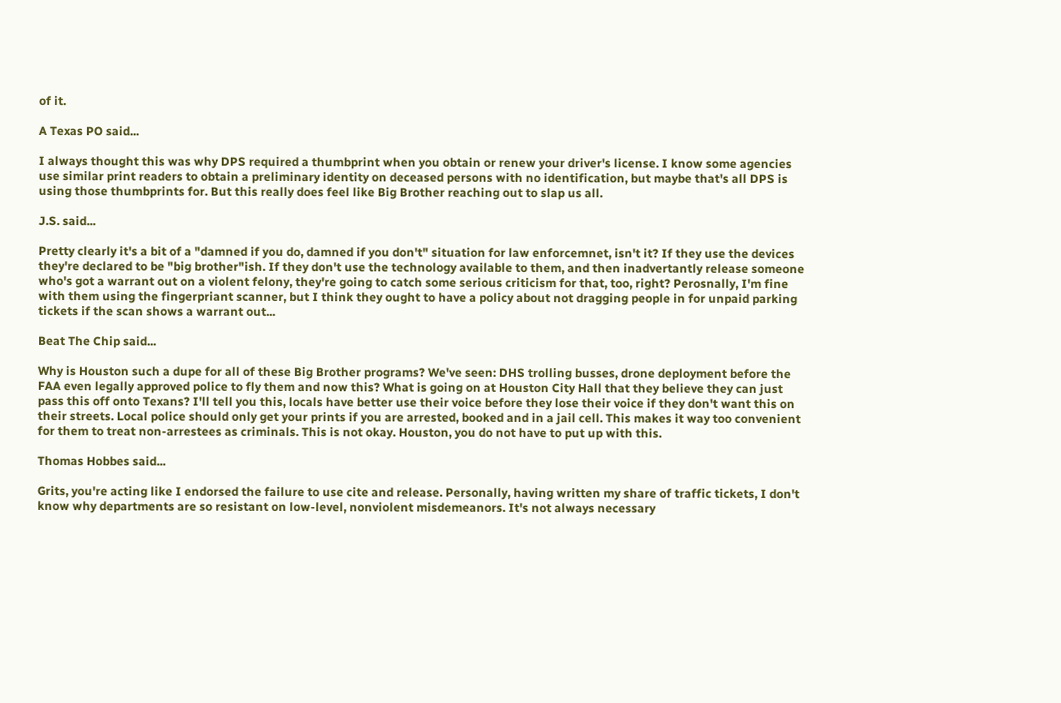of it.

A Texas PO said...

I always thought this was why DPS required a thumbprint when you obtain or renew your driver's license. I know some agencies use similar print readers to obtain a preliminary identity on deceased persons with no identification, but maybe that's all DPS is using those thumbprints for. But this really does feel like Big Brother reaching out to slap us all.

J.S. said...

Pretty clearly it's a bit of a "damned if you do, damned if you don't" situation for law enforcemnet, isn't it? If they use the devices they're declared to be "big brother"ish. If they don't use the technology available to them, and then inadvertantly release someone who's got a warrant out on a violent felony, they're going to catch some serious criticism for that, too, right? Perosnally, I'm fine with them using the fingerpriant scanner, but I think they ought to have a policy about not dragging people in for unpaid parking tickets if the scan shows a warrant out...

Beat The Chip said...

Why is Houston such a dupe for all of these Big Brother programs? We've seen: DHS trolling busses, drone deployment before the FAA even legally approved police to fly them and now this? What is going on at Houston City Hall that they believe they can just pass this off onto Texans? I'll tell you this, locals have better use their voice before they lose their voice if they don't want this on their streets. Local police should only get your prints if you are arrested, booked and in a jail cell. This makes it way too convenient for them to treat non-arrestees as criminals. This is not okay. Houston, you do not have to put up with this.

Thomas Hobbes said...

Grits, you're acting like I endorsed the failure to use cite and release. Personally, having written my share of traffic tickets, I don't know why departments are so resistant on low-level, nonviolent misdemeanors. It's not always necessary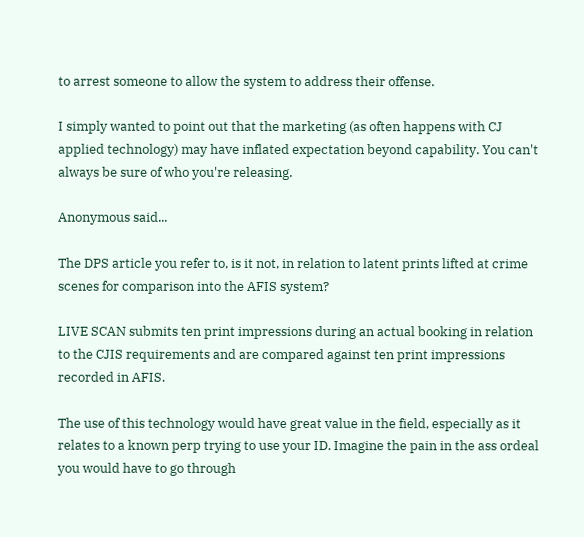to arrest someone to allow the system to address their offense.

I simply wanted to point out that the marketing (as often happens with CJ applied technology) may have inflated expectation beyond capability. You can't always be sure of who you're releasing.

Anonymous said...

The DPS article you refer to, is it not, in relation to latent prints lifted at crime scenes for comparison into the AFIS system?

LIVE SCAN submits ten print impressions during an actual booking in relation to the CJIS requirements and are compared against ten print impressions recorded in AFIS.

The use of this technology would have great value in the field, especially as it relates to a known perp trying to use your ID. Imagine the pain in the ass ordeal you would have to go through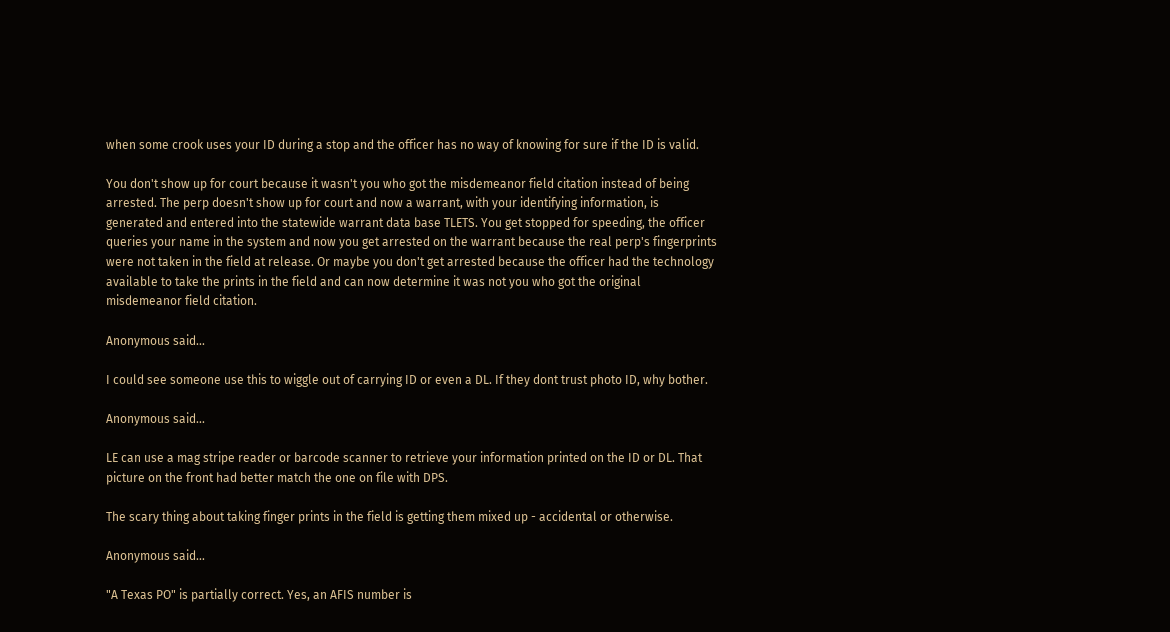when some crook uses your ID during a stop and the officer has no way of knowing for sure if the ID is valid.

You don't show up for court because it wasn't you who got the misdemeanor field citation instead of being arrested. The perp doesn't show up for court and now a warrant, with your identifying information, is generated and entered into the statewide warrant data base TLETS. You get stopped for speeding, the officer queries your name in the system and now you get arrested on the warrant because the real perp's fingerprints were not taken in the field at release. Or maybe you don't get arrested because the officer had the technology available to take the prints in the field and can now determine it was not you who got the original misdemeanor field citation.

Anonymous said...

I could see someone use this to wiggle out of carrying ID or even a DL. If they dont trust photo ID, why bother.

Anonymous said...

LE can use a mag stripe reader or barcode scanner to retrieve your information printed on the ID or DL. That picture on the front had better match the one on file with DPS.

The scary thing about taking finger prints in the field is getting them mixed up - accidental or otherwise.

Anonymous said...

"A Texas PO" is partially correct. Yes, an AFIS number is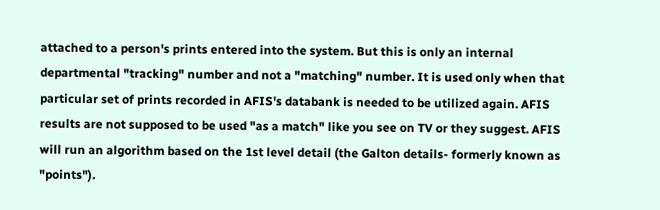attached to a person's prints entered into the system. But this is only an internal departmental "tracking" number and not a "matching" number. It is used only when that particular set of prints recorded in AFIS's databank is needed to be utilized again. AFIS results are not supposed to be used "as a match" like you see on TV or they suggest. AFIS will run an algorithm based on the 1st level detail (the Galton details- formerly known as "points").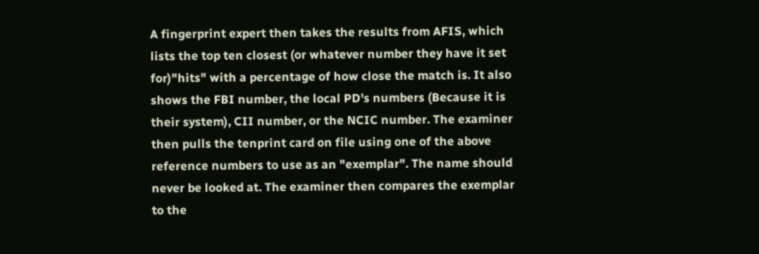A fingerprint expert then takes the results from AFIS, which lists the top ten closest (or whatever number they have it set for)"hits" with a percentage of how close the match is. It also shows the FBI number, the local PD's numbers (Because it is their system), CII number, or the NCIC number. The examiner then pulls the tenprint card on file using one of the above reference numbers to use as an "exemplar". The name should never be looked at. The examiner then compares the exemplar to the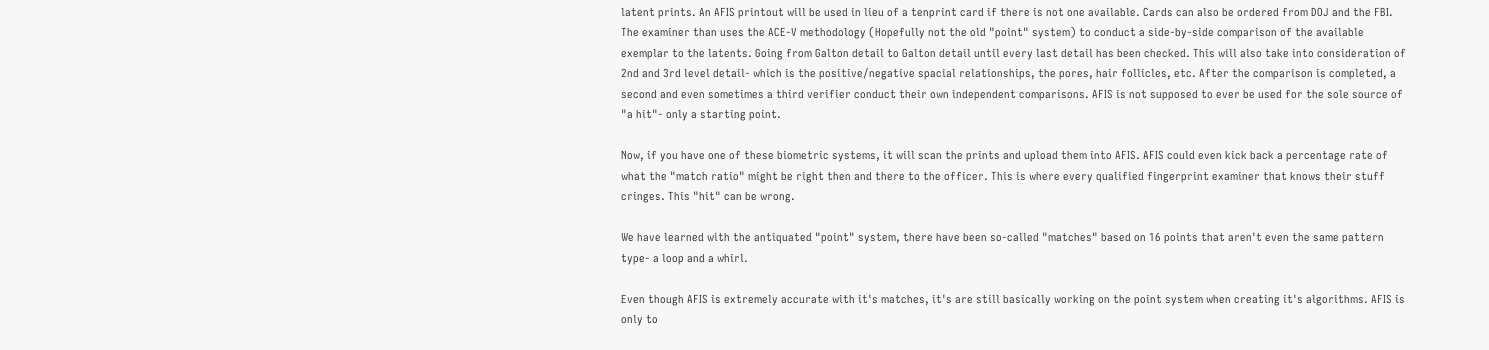latent prints. An AFIS printout will be used in lieu of a tenprint card if there is not one available. Cards can also be ordered from DOJ and the FBI. The examiner than uses the ACE-V methodology (Hopefully not the old "point" system) to conduct a side-by-side comparison of the available exemplar to the latents. Going from Galton detail to Galton detail until every last detail has been checked. This will also take into consideration of 2nd and 3rd level detail- which is the positive/negative spacial relationships, the pores, hair follicles, etc. After the comparison is completed, a second and even sometimes a third verifier conduct their own independent comparisons. AFIS is not supposed to ever be used for the sole source of "a hit"- only a starting point.

Now, if you have one of these biometric systems, it will scan the prints and upload them into AFIS. AFIS could even kick back a percentage rate of what the "match ratio" might be right then and there to the officer. This is where every qualified fingerprint examiner that knows their stuff cringes. This "hit" can be wrong.

We have learned with the antiquated "point" system, there have been so-called "matches" based on 16 points that aren't even the same pattern type- a loop and a whirl.

Even though AFIS is extremely accurate with it's matches, it's are still basically working on the point system when creating it's algorithms. AFIS is only to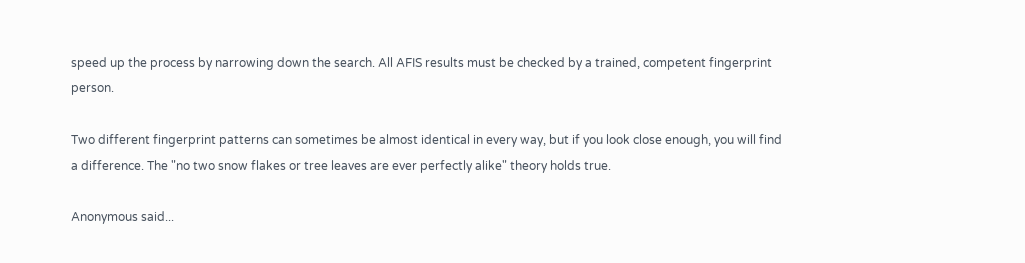speed up the process by narrowing down the search. All AFIS results must be checked by a trained, competent fingerprint person.

Two different fingerprint patterns can sometimes be almost identical in every way, but if you look close enough, you will find a difference. The "no two snow flakes or tree leaves are ever perfectly alike" theory holds true.

Anonymous said...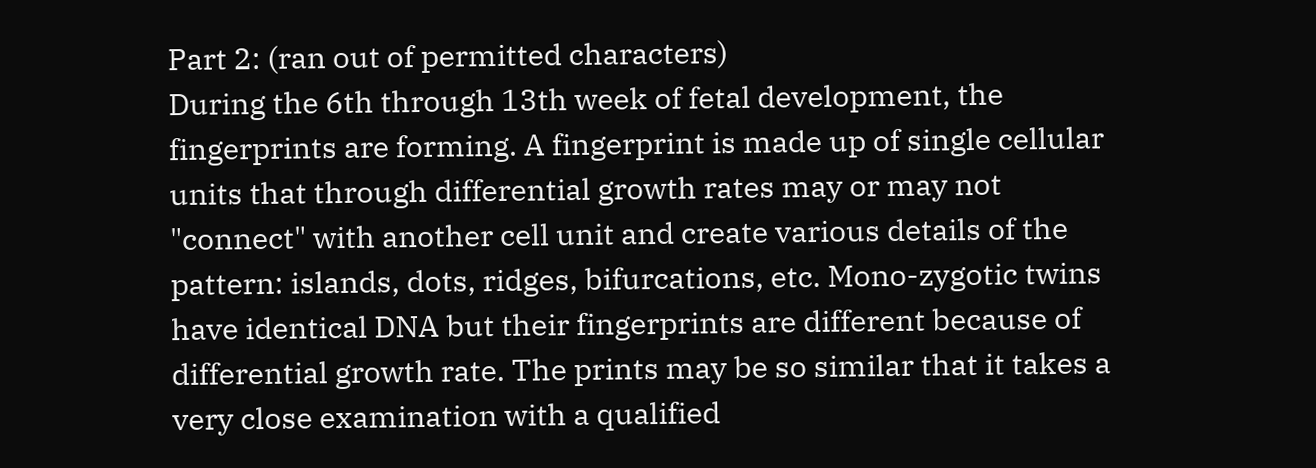Part 2: (ran out of permitted characters)
During the 6th through 13th week of fetal development, the fingerprints are forming. A fingerprint is made up of single cellular units that through differential growth rates may or may not "connect" with another cell unit and create various details of the pattern: islands, dots, ridges, bifurcations, etc. Mono-zygotic twins have identical DNA but their fingerprints are different because of differential growth rate. The prints may be so similar that it takes a very close examination with a qualified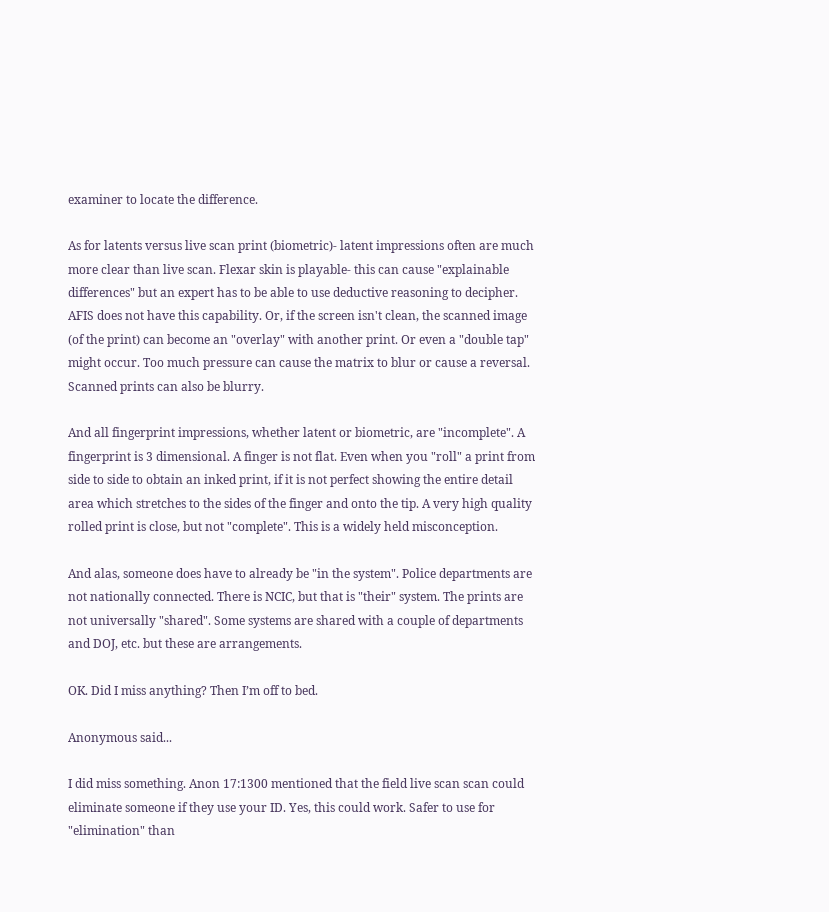examiner to locate the difference.

As for latents versus live scan print (biometric)- latent impressions often are much more clear than live scan. Flexar skin is playable- this can cause "explainable differences" but an expert has to be able to use deductive reasoning to decipher. AFIS does not have this capability. Or, if the screen isn't clean, the scanned image (of the print) can become an "overlay" with another print. Or even a "double tap" might occur. Too much pressure can cause the matrix to blur or cause a reversal. Scanned prints can also be blurry.

And all fingerprint impressions, whether latent or biometric, are "incomplete". A fingerprint is 3 dimensional. A finger is not flat. Even when you "roll" a print from side to side to obtain an inked print, if it is not perfect showing the entire detail area which stretches to the sides of the finger and onto the tip. A very high quality rolled print is close, but not "complete". This is a widely held misconception.

And alas, someone does have to already be "in the system". Police departments are not nationally connected. There is NCIC, but that is "their" system. The prints are not universally "shared". Some systems are shared with a couple of departments and DOJ, etc. but these are arrangements.

OK. Did I miss anything? Then I’m off to bed.

Anonymous said...

I did miss something. Anon 17:1300 mentioned that the field live scan scan could eliminate someone if they use your ID. Yes, this could work. Safer to use for "elimination" than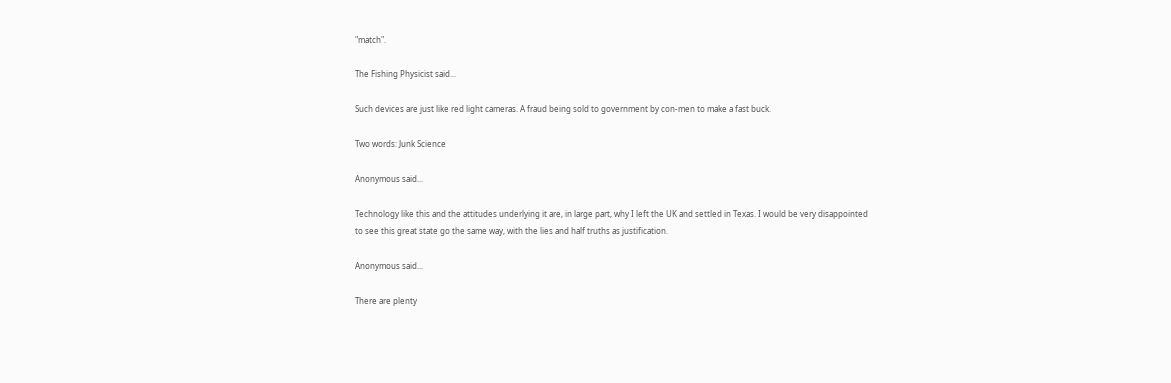"match".

The Fishing Physicist said...

Such devices are just like red light cameras. A fraud being sold to government by con-men to make a fast buck.

Two words: Junk Science

Anonymous said...

Technology like this and the attitudes underlying it are, in large part, why I left the UK and settled in Texas. I would be very disappointed to see this great state go the same way, with the lies and half truths as justification.

Anonymous said...

There are plenty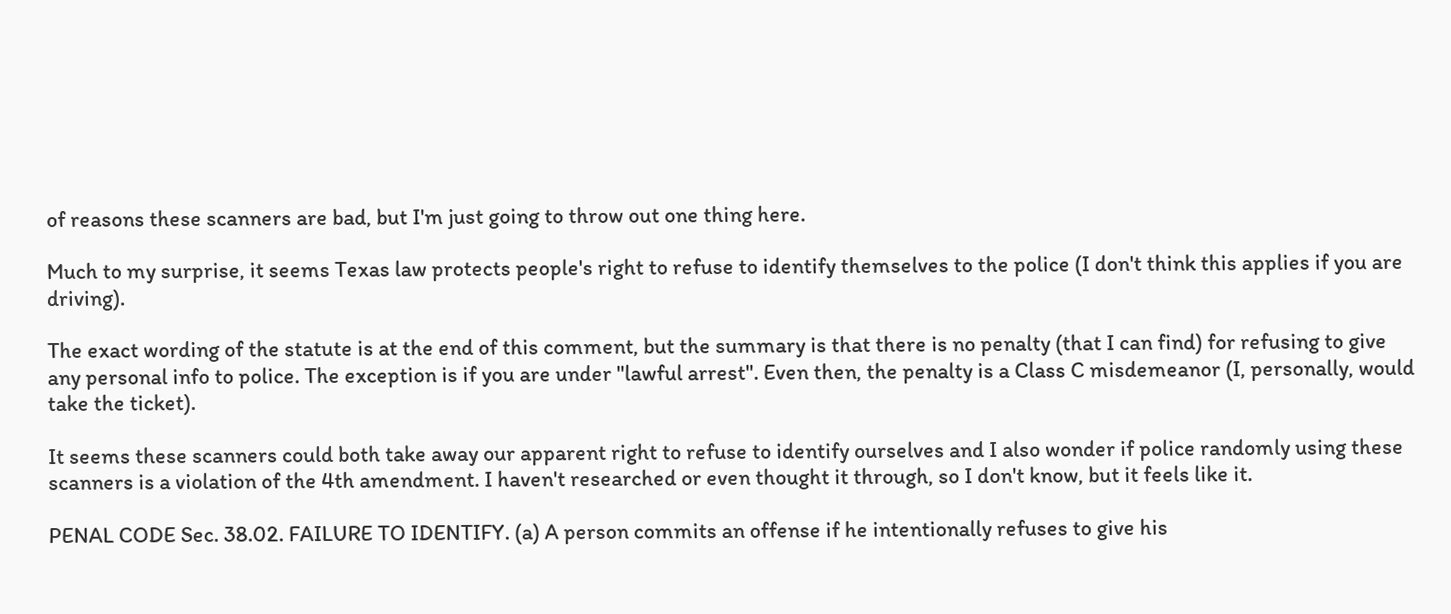of reasons these scanners are bad, but I'm just going to throw out one thing here.

Much to my surprise, it seems Texas law protects people's right to refuse to identify themselves to the police (I don't think this applies if you are driving).

The exact wording of the statute is at the end of this comment, but the summary is that there is no penalty (that I can find) for refusing to give any personal info to police. The exception is if you are under "lawful arrest". Even then, the penalty is a Class C misdemeanor (I, personally, would take the ticket).

It seems these scanners could both take away our apparent right to refuse to identify ourselves and I also wonder if police randomly using these scanners is a violation of the 4th amendment. I haven't researched or even thought it through, so I don't know, but it feels like it.

PENAL CODE Sec. 38.02. FAILURE TO IDENTIFY. (a) A person commits an offense if he intentionally refuses to give his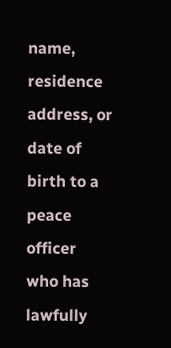name, residence address, or date of birth to a peace officer who has lawfully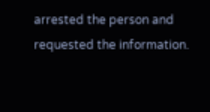arrested the person and requested the information.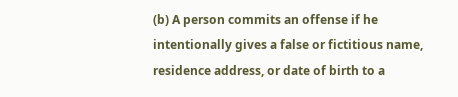(b) A person commits an offense if he intentionally gives a false or fictitious name, residence address, or date of birth to a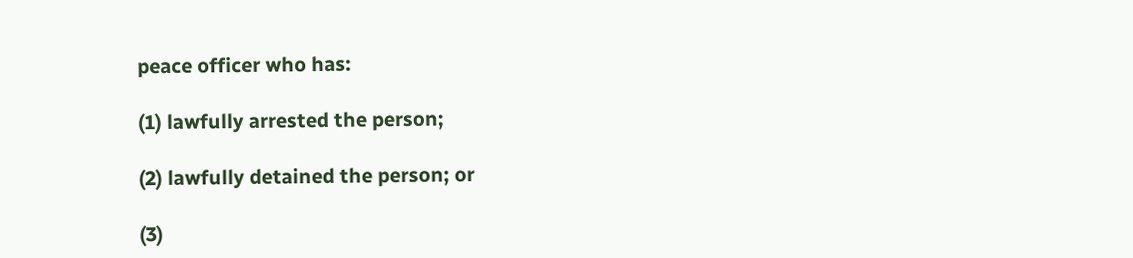peace officer who has:

(1) lawfully arrested the person;

(2) lawfully detained the person; or

(3)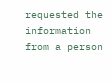requested the information from a person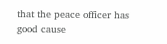that the peace officer has good cause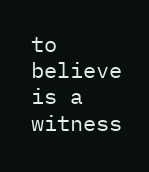to believe is a witness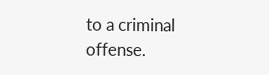to a criminal offense.